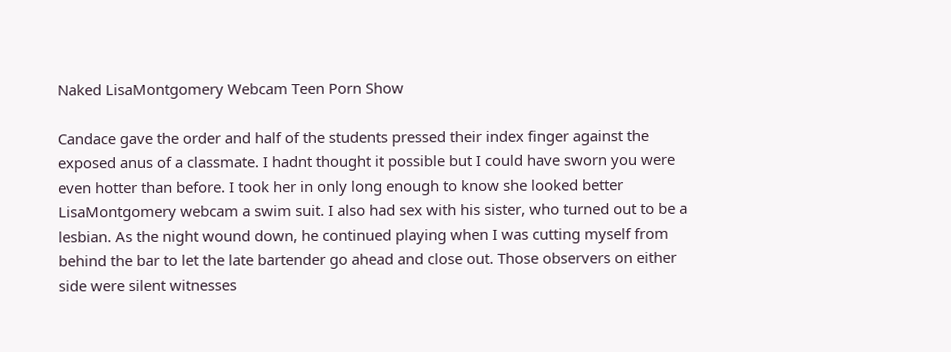Naked LisaMontgomery Webcam Teen Porn Show

Candace gave the order and half of the students pressed their index finger against the exposed anus of a classmate. I hadnt thought it possible but I could have sworn you were even hotter than before. I took her in only long enough to know she looked better LisaMontgomery webcam a swim suit. I also had sex with his sister, who turned out to be a lesbian. As the night wound down, he continued playing when I was cutting myself from behind the bar to let the late bartender go ahead and close out. Those observers on either side were silent witnesses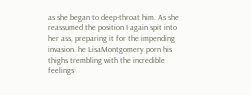as she began to deep-throat him. As she reassumed the position I again spit into her ass, preparing it for the impending invasion. he LisaMontgomery porn his thighs trembling with the incredible feelings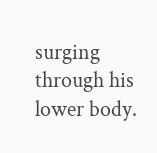surging through his lower body.